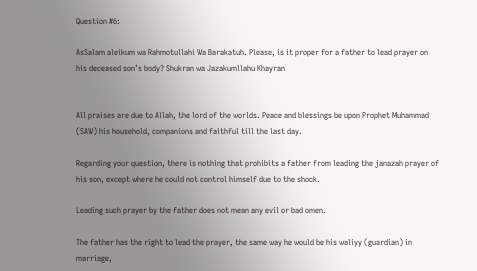Question #6:

AsSalam aleikum wa Rahmotullahi Wa Barakatuh. Please, is it proper for a father to lead prayer on his deceased son’s body? Shukran wa Jazakumllahu Khayran


All praises are due to Allah, the lord of the worlds. Peace and blessings be upon Prophet Muhammad (SAW) his household, companions and faithful till the last day.

Regarding your question, there is nothing that prohibits a father from leading the janazah prayer of his son, except where he could not control himself due to the shock.

Leading such prayer by the father does not mean any evil or bad omen.

The father has the right to lead the prayer, the same way he would be his waliyy (guardian) in marriage,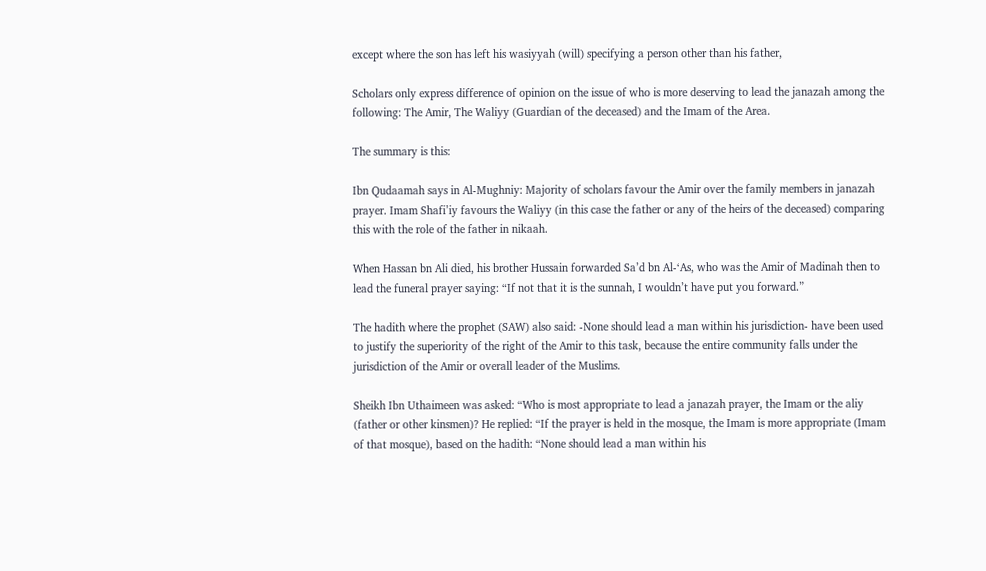except where the son has left his wasiyyah (will) specifying a person other than his father,

Scholars only express difference of opinion on the issue of who is more deserving to lead the janazah among the following: The Amir, The Waliyy (Guardian of the deceased) and the Imam of the Area.

The summary is this:

Ibn Qudaamah says in Al-Mughniy: Majority of scholars favour the Amir over the family members in janazah prayer. Imam Shafi’iy favours the Waliyy (in this case the father or any of the heirs of the deceased) comparing this with the role of the father in nikaah.

When Hassan bn Ali died, his brother Hussain forwarded Sa’d bn Al-‘As, who was the Amir of Madinah then to lead the funeral prayer saying: “If not that it is the sunnah, I wouldn’t have put you forward.”

The hadith where the prophet (SAW) also said: -None should lead a man within his jurisdiction- have been used to justify the superiority of the right of the Amir to this task, because the entire community falls under the jurisdiction of the Amir or overall leader of the Muslims.

Sheikh Ibn Uthaimeen was asked: “Who is most appropriate to lead a janazah prayer, the Imam or the aliy (father or other kinsmen)? He replied: “If the prayer is held in the mosque, the Imam is more appropriate (Imam of that mosque), based on the hadith: “None should lead a man within his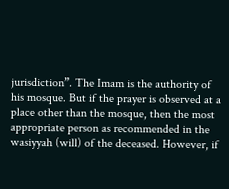jurisdiction”. The Imam is the authority of his mosque. But if the prayer is observed at a place other than the mosque, then the most appropriate person as recommended in the wasiyyah (will) of the deceased. However, if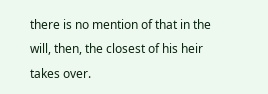there is no mention of that in the will, then, the closest of his heir takes over.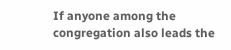If anyone among the congregation also leads the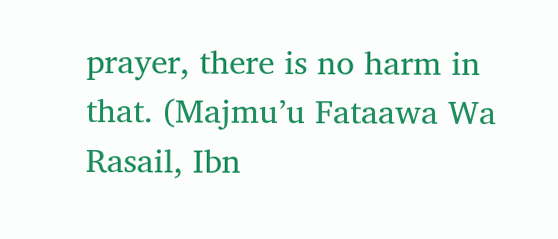prayer, there is no harm in that. (Majmu’u Fataawa Wa Rasail, Ibn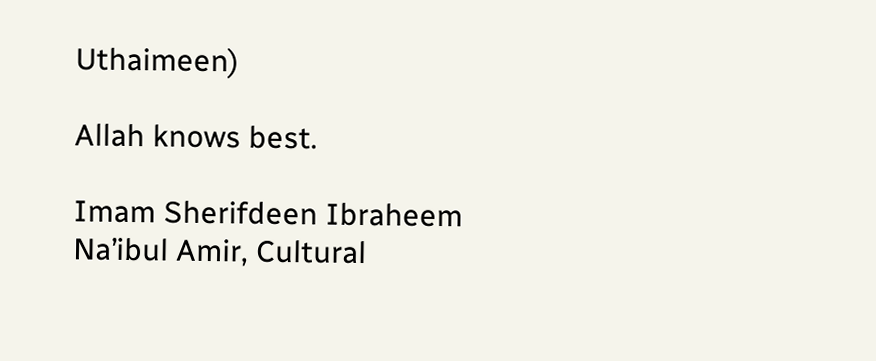Uthaimeen)

Allah knows best.

Imam Sherifdeen Ibraheem
Na’ibul Amir, Cultural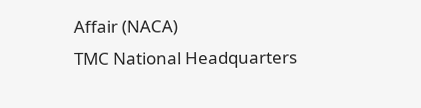Affair (NACA)
TMC National Headquarters